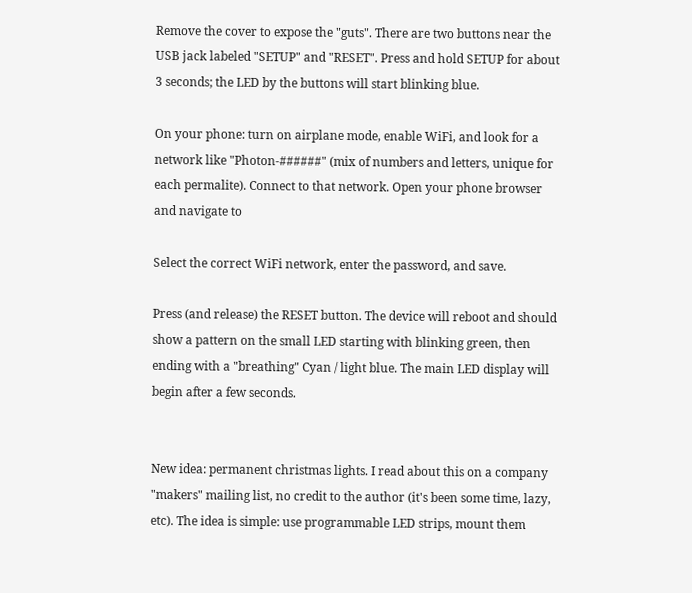Remove the cover to expose the "guts". There are two buttons near the USB jack labeled "SETUP" and "RESET". Press and hold SETUP for about 3 seconds; the LED by the buttons will start blinking blue.

On your phone: turn on airplane mode, enable WiFi, and look for a network like "Photon-######" (mix of numbers and letters, unique for each permalite). Connect to that network. Open your phone browser and navigate to

Select the correct WiFi network, enter the password, and save.

Press (and release) the RESET button. The device will reboot and should show a pattern on the small LED starting with blinking green, then ending with a "breathing" Cyan / light blue. The main LED display will begin after a few seconds.


New idea: permanent christmas lights. I read about this on a company "makers" mailing list, no credit to the author (it's been some time, lazy, etc). The idea is simple: use programmable LED strips, mount them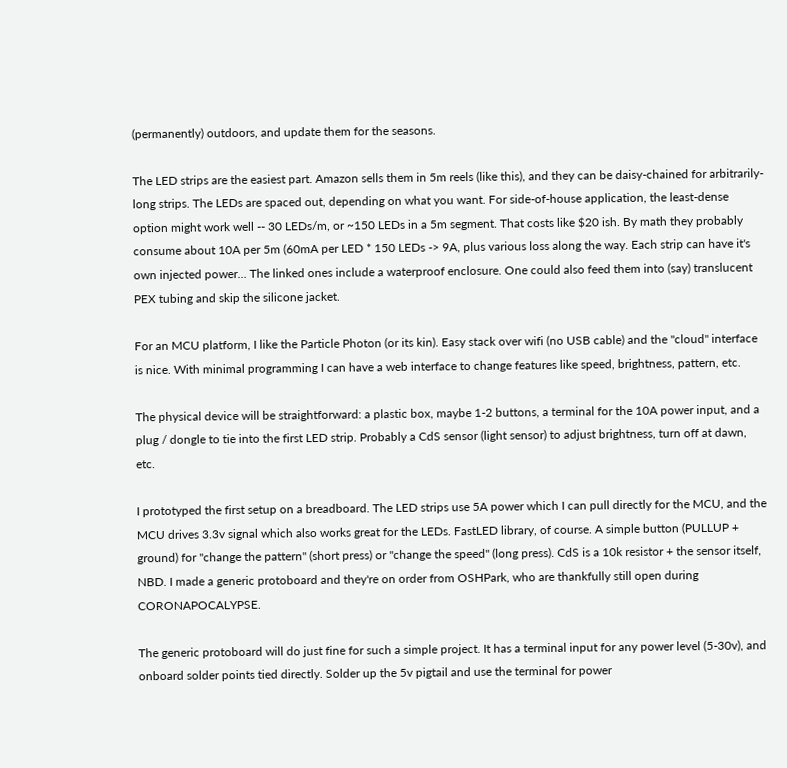(permanently) outdoors, and update them for the seasons.

The LED strips are the easiest part. Amazon sells them in 5m reels (like this), and they can be daisy-chained for arbitrarily-long strips. The LEDs are spaced out, depending on what you want. For side-of-house application, the least-dense option might work well -- 30 LEDs/m, or ~150 LEDs in a 5m segment. That costs like $20 ish. By math they probably consume about 10A per 5m (60mA per LED * 150 LEDs -> 9A, plus various loss along the way. Each strip can have it's own injected power... The linked ones include a waterproof enclosure. One could also feed them into (say) translucent PEX tubing and skip the silicone jacket.

For an MCU platform, I like the Particle Photon (or its kin). Easy stack over wifi (no USB cable) and the "cloud" interface is nice. With minimal programming I can have a web interface to change features like speed, brightness, pattern, etc.

The physical device will be straightforward: a plastic box, maybe 1-2 buttons, a terminal for the 10A power input, and a plug / dongle to tie into the first LED strip. Probably a CdS sensor (light sensor) to adjust brightness, turn off at dawn, etc.

I prototyped the first setup on a breadboard. The LED strips use 5A power which I can pull directly for the MCU, and the MCU drives 3.3v signal which also works great for the LEDs. FastLED library, of course. A simple button (PULLUP + ground) for "change the pattern" (short press) or "change the speed" (long press). CdS is a 10k resistor + the sensor itself, NBD. I made a generic protoboard and they're on order from OSHPark, who are thankfully still open during CORONAPOCALYPSE.

The generic protoboard will do just fine for such a simple project. It has a terminal input for any power level (5-30v), and onboard solder points tied directly. Solder up the 5v pigtail and use the terminal for power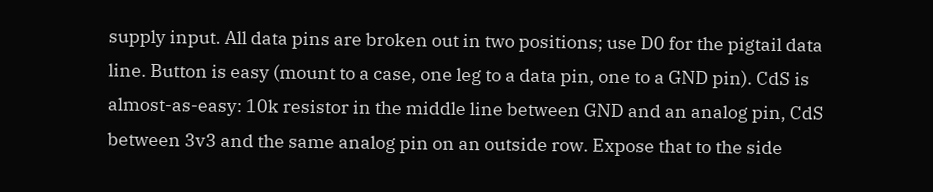supply input. All data pins are broken out in two positions; use D0 for the pigtail data line. Button is easy (mount to a case, one leg to a data pin, one to a GND pin). CdS is almost-as-easy: 10k resistor in the middle line between GND and an analog pin, CdS between 3v3 and the same analog pin on an outside row. Expose that to the side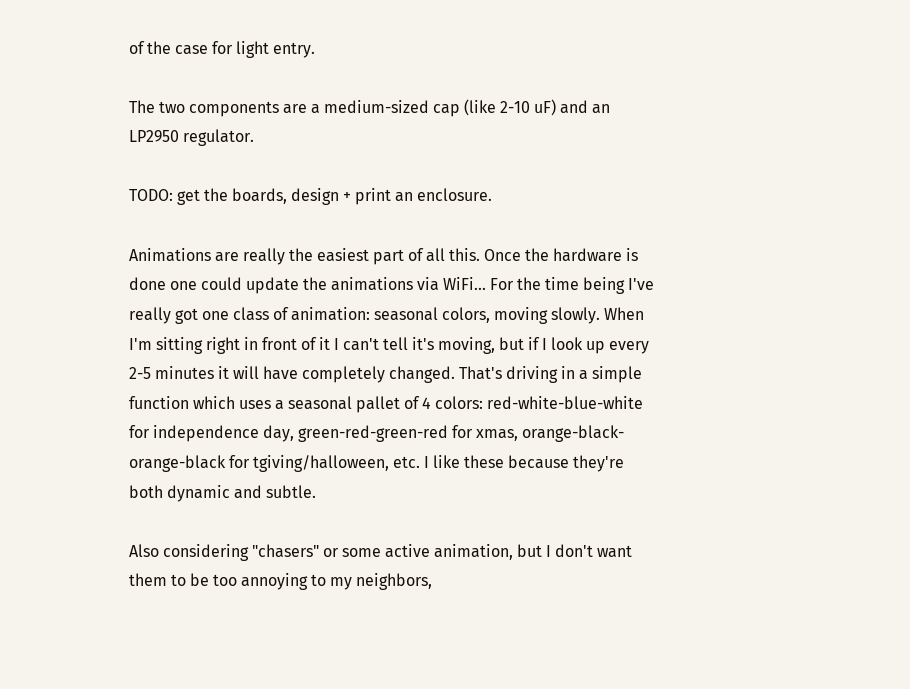of the case for light entry.

The two components are a medium-sized cap (like 2-10 uF) and an LP2950 regulator.

TODO: get the boards, design + print an enclosure.

Animations are really the easiest part of all this. Once the hardware is done one could update the animations via WiFi... For the time being I've really got one class of animation: seasonal colors, moving slowly. When I'm sitting right in front of it I can't tell it's moving, but if I look up every 2-5 minutes it will have completely changed. That's driving in a simple function which uses a seasonal pallet of 4 colors: red-white-blue-white for independence day, green-red-green-red for xmas, orange-black-orange-black for tgiving/halloween, etc. I like these because they're both dynamic and subtle.

Also considering "chasers" or some active animation, but I don't want them to be too annoying to my neighbors,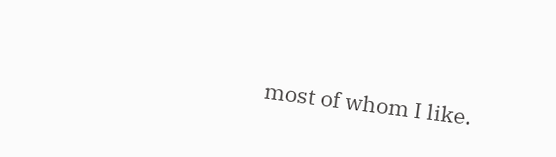most of whom I like.